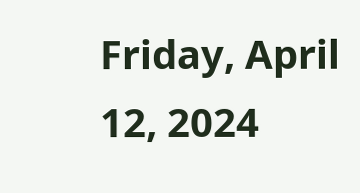Friday, April 12, 2024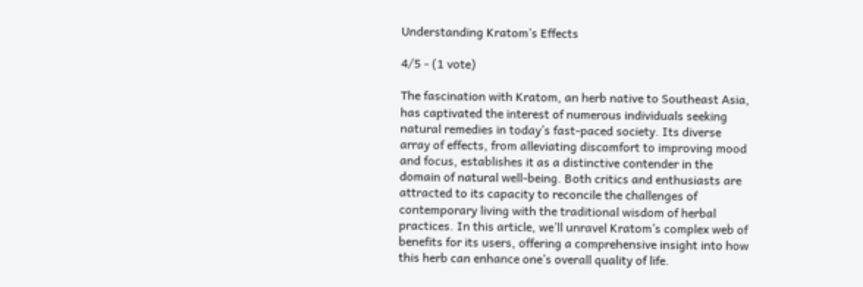Understanding Kratom’s Effects

4/5 - (1 vote)

The fascination with Kratom, an herb native to Southeast Asia, has captivated the interest of numerous individuals seeking natural remedies in today’s fast-paced society. Its diverse array of effects, from alleviating discomfort to improving mood and focus, establishes it as a distinctive contender in the domain of natural well-being. Both critics and enthusiasts are attracted to its capacity to reconcile the challenges of contemporary living with the traditional wisdom of herbal practices. In this article, we’ll unravel Kratom’s complex web of benefits for its users, offering a comprehensive insight into how this herb can enhance one’s overall quality of life.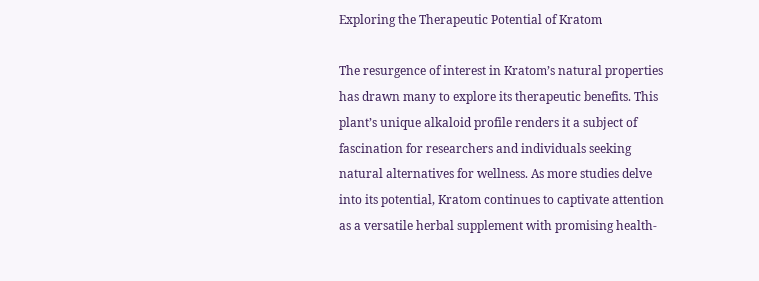Exploring the Therapeutic Potential of Kratom

The resurgence of interest in Kratom’s natural properties has drawn many to explore its therapeutic benefits. This plant’s unique alkaloid profile renders it a subject of fascination for researchers and individuals seeking natural alternatives for wellness. As more studies delve into its potential, Kratom continues to captivate attention as a versatile herbal supplement with promising health-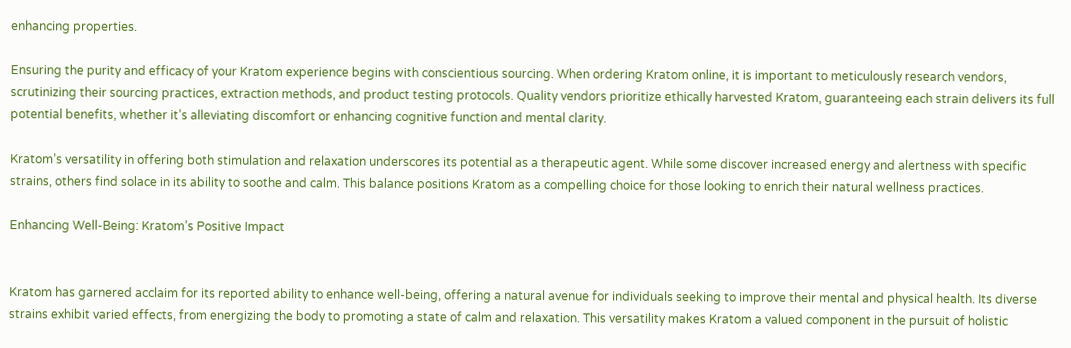enhancing properties.

Ensuring the purity and efficacy of your Kratom experience begins with conscientious sourcing. When ordering Kratom online, it is important to meticulously research vendors, scrutinizing their sourcing practices, extraction methods, and product testing protocols. Quality vendors prioritize ethically harvested Kratom, guaranteeing each strain delivers its full potential benefits, whether it’s alleviating discomfort or enhancing cognitive function and mental clarity.

Kratom’s versatility in offering both stimulation and relaxation underscores its potential as a therapeutic agent. While some discover increased energy and alertness with specific strains, others find solace in its ability to soothe and calm. This balance positions Kratom as a compelling choice for those looking to enrich their natural wellness practices.

Enhancing Well-Being: Kratom’s Positive Impact


Kratom has garnered acclaim for its reported ability to enhance well-being, offering a natural avenue for individuals seeking to improve their mental and physical health. Its diverse strains exhibit varied effects, from energizing the body to promoting a state of calm and relaxation. This versatility makes Kratom a valued component in the pursuit of holistic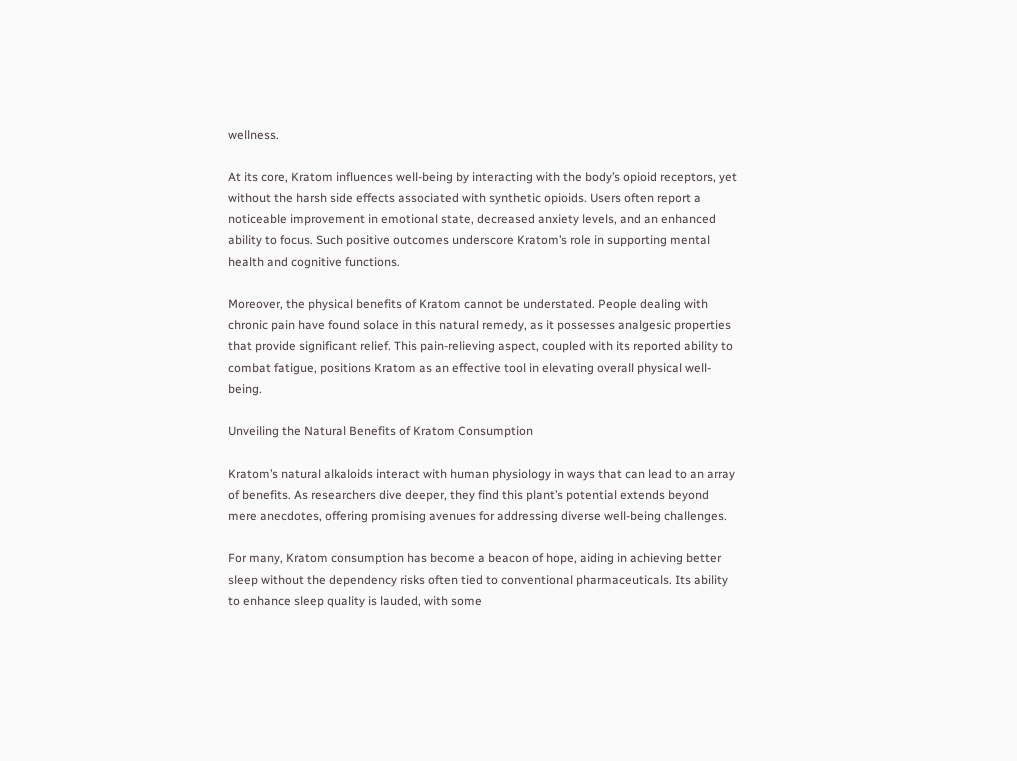wellness.

At its core, Kratom influences well-being by interacting with the body’s opioid receptors, yet without the harsh side effects associated with synthetic opioids. Users often report a noticeable improvement in emotional state, decreased anxiety levels, and an enhanced ability to focus. Such positive outcomes underscore Kratom’s role in supporting mental health and cognitive functions.

Moreover, the physical benefits of Kratom cannot be understated. People dealing with chronic pain have found solace in this natural remedy, as it possesses analgesic properties that provide significant relief. This pain-relieving aspect, coupled with its reported ability to combat fatigue, positions Kratom as an effective tool in elevating overall physical well-being.

Unveiling the Natural Benefits of Kratom Consumption

Kratom’s natural alkaloids interact with human physiology in ways that can lead to an array of benefits. As researchers dive deeper, they find this plant’s potential extends beyond mere anecdotes, offering promising avenues for addressing diverse well-being challenges.

For many, Kratom consumption has become a beacon of hope, aiding in achieving better sleep without the dependency risks often tied to conventional pharmaceuticals. Its ability to enhance sleep quality is lauded, with some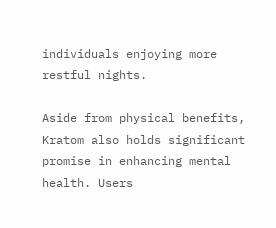individuals enjoying more restful nights.

Aside from physical benefits, Kratom also holds significant promise in enhancing mental health. Users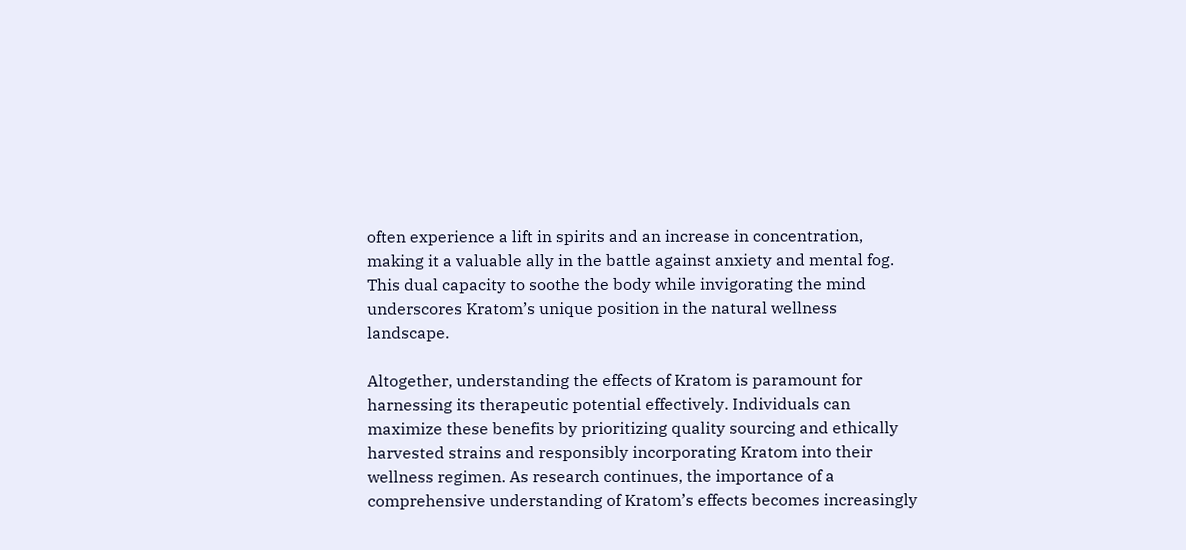often experience a lift in spirits and an increase in concentration, making it a valuable ally in the battle against anxiety and mental fog. This dual capacity to soothe the body while invigorating the mind underscores Kratom’s unique position in the natural wellness landscape.

Altogether, understanding the effects of Kratom is paramount for harnessing its therapeutic potential effectively. Individuals can maximize these benefits by prioritizing quality sourcing and ethically harvested strains and responsibly incorporating Kratom into their wellness regimen. As research continues, the importance of a comprehensive understanding of Kratom’s effects becomes increasingly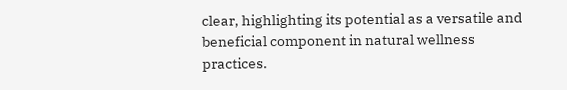clear, highlighting its potential as a versatile and beneficial component in natural wellness practices.